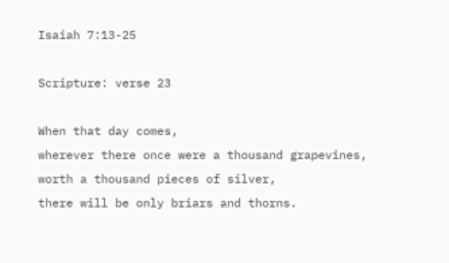Isaiah 7:13-25

Scripture: verse 23

When that day comes,
wherever there once were a thousand grapevines,
worth a thousand pieces of silver,
there will be only briars and thorns.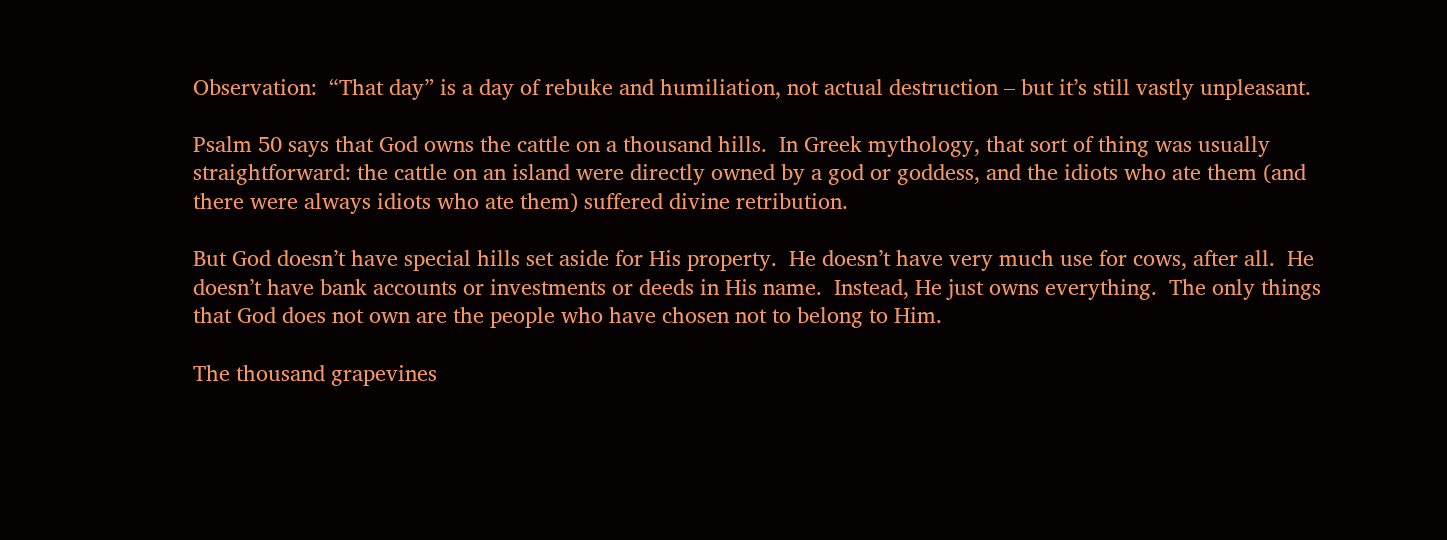Observation:  “That day” is a day of rebuke and humiliation, not actual destruction – but it’s still vastly unpleasant.

Psalm 50 says that God owns the cattle on a thousand hills.  In Greek mythology, that sort of thing was usually straightforward: the cattle on an island were directly owned by a god or goddess, and the idiots who ate them (and there were always idiots who ate them) suffered divine retribution.

But God doesn’t have special hills set aside for His property.  He doesn’t have very much use for cows, after all.  He doesn’t have bank accounts or investments or deeds in His name.  Instead, He just owns everything.  The only things that God does not own are the people who have chosen not to belong to Him.

The thousand grapevines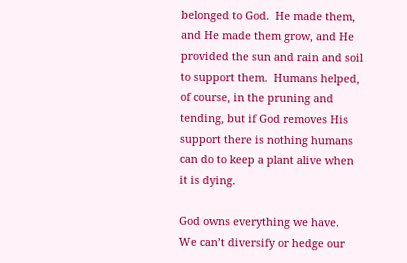belonged to God.  He made them, and He made them grow, and He provided the sun and rain and soil to support them.  Humans helped, of course, in the pruning and tending, but if God removes His support there is nothing humans can do to keep a plant alive when it is dying.

God owns everything we have.  We can’t diversify or hedge our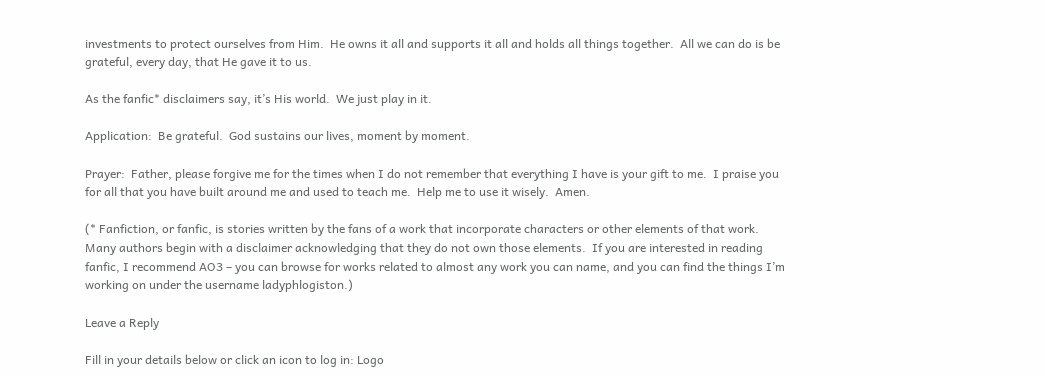investments to protect ourselves from Him.  He owns it all and supports it all and holds all things together.  All we can do is be grateful, every day, that He gave it to us.

As the fanfic* disclaimers say, it’s His world.  We just play in it.

Application:  Be grateful.  God sustains our lives, moment by moment.

Prayer:  Father, please forgive me for the times when I do not remember that everything I have is your gift to me.  I praise you for all that you have built around me and used to teach me.  Help me to use it wisely.  Amen.

(* Fanfiction, or fanfic, is stories written by the fans of a work that incorporate characters or other elements of that work.  Many authors begin with a disclaimer acknowledging that they do not own those elements.  If you are interested in reading fanfic, I recommend AO3 – you can browse for works related to almost any work you can name, and you can find the things I’m working on under the username ladyphlogiston.)

Leave a Reply

Fill in your details below or click an icon to log in: Logo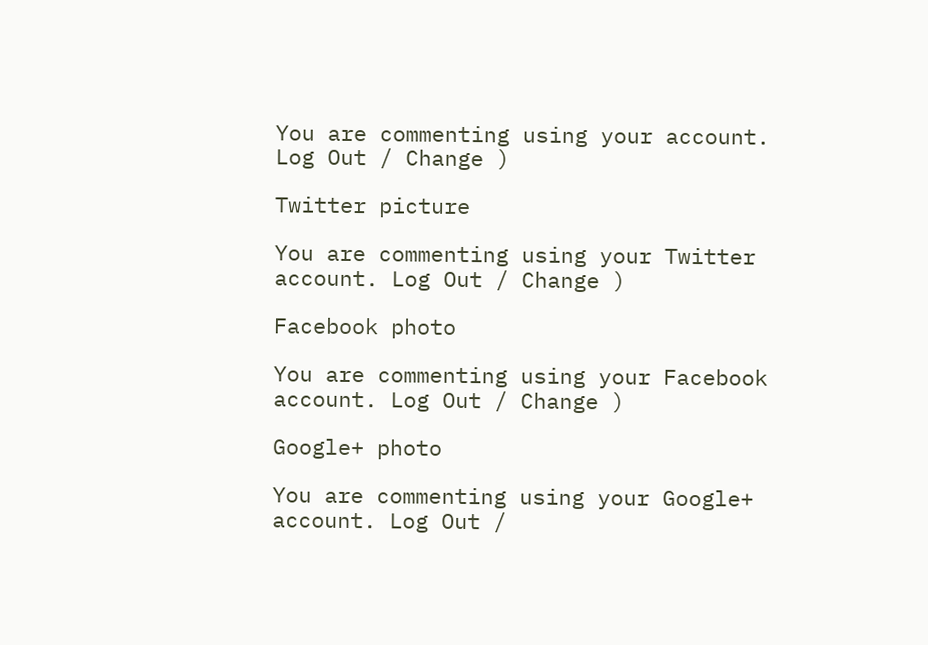You are commenting using your account. Log Out / Change )

Twitter picture

You are commenting using your Twitter account. Log Out / Change )

Facebook photo

You are commenting using your Facebook account. Log Out / Change )

Google+ photo

You are commenting using your Google+ account. Log Out /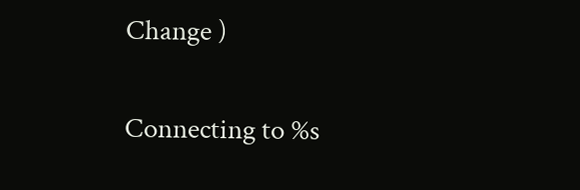Change )

Connecting to %s